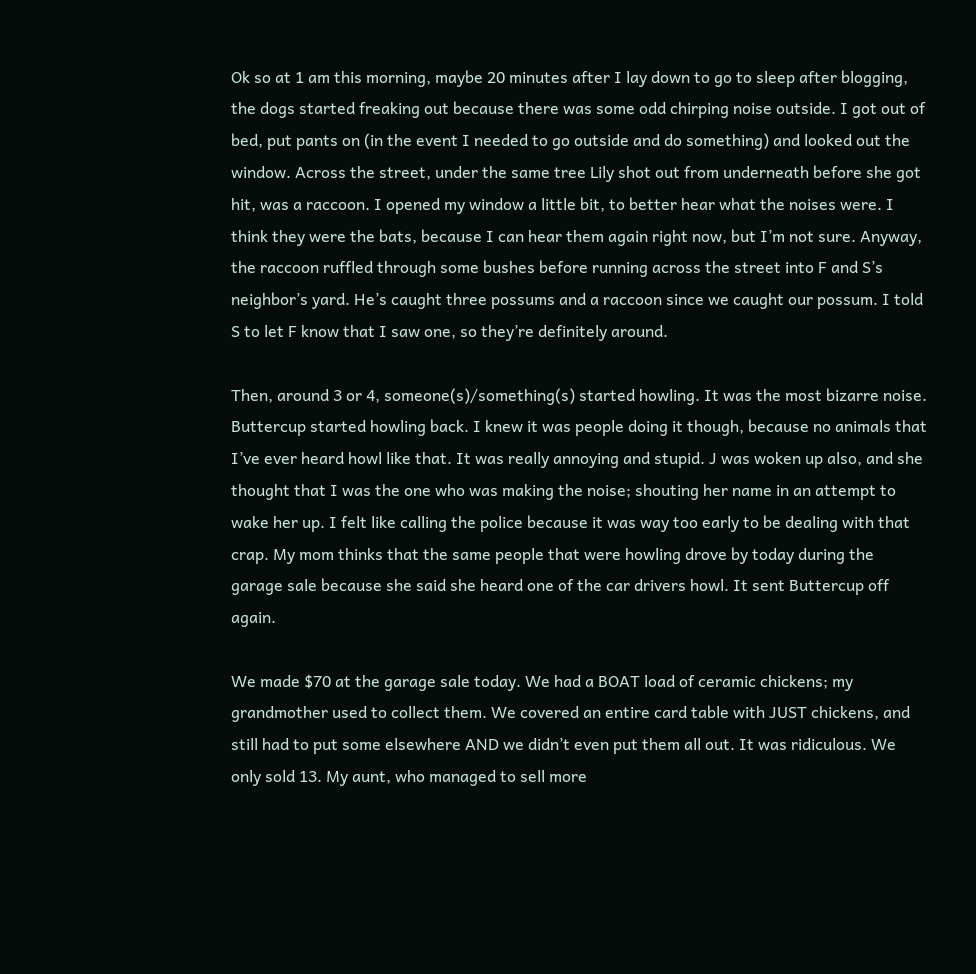Ok so at 1 am this morning, maybe 20 minutes after I lay down to go to sleep after blogging, the dogs started freaking out because there was some odd chirping noise outside. I got out of bed, put pants on (in the event I needed to go outside and do something) and looked out the window. Across the street, under the same tree Lily shot out from underneath before she got hit, was a raccoon. I opened my window a little bit, to better hear what the noises were. I think they were the bats, because I can hear them again right now, but I’m not sure. Anyway, the raccoon ruffled through some bushes before running across the street into F and S’s neighbor’s yard. He’s caught three possums and a raccoon since we caught our possum. I told S to let F know that I saw one, so they’re definitely around.

Then, around 3 or 4, someone(s)/something(s) started howling. It was the most bizarre noise. Buttercup started howling back. I knew it was people doing it though, because no animals that I’ve ever heard howl like that. It was really annoying and stupid. J was woken up also, and she thought that I was the one who was making the noise; shouting her name in an attempt to wake her up. I felt like calling the police because it was way too early to be dealing with that crap. My mom thinks that the same people that were howling drove by today during the garage sale because she said she heard one of the car drivers howl. It sent Buttercup off again.

We made $70 at the garage sale today. We had a BOAT load of ceramic chickens; my grandmother used to collect them. We covered an entire card table with JUST chickens, and still had to put some elsewhere AND we didn’t even put them all out. It was ridiculous. We only sold 13. My aunt, who managed to sell more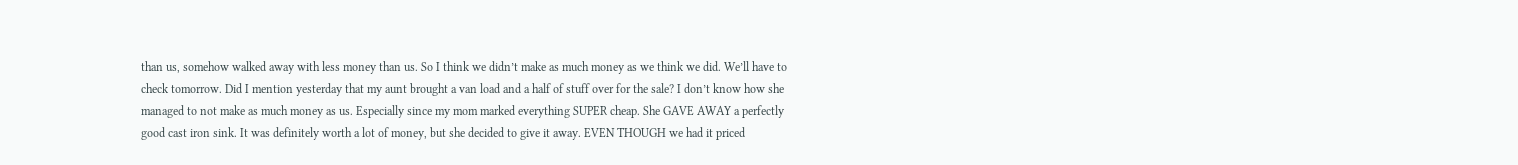than us, somehow walked away with less money than us. So I think we didn’t make as much money as we think we did. We’ll have to check tomorrow. Did I mention yesterday that my aunt brought a van load and a half of stuff over for the sale? I don’t know how she managed to not make as much money as us. Especially since my mom marked everything SUPER cheap. She GAVE AWAY a perfectly good cast iron sink. It was definitely worth a lot of money, but she decided to give it away. EVEN THOUGH we had it priced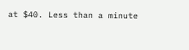at $40. Less than a minute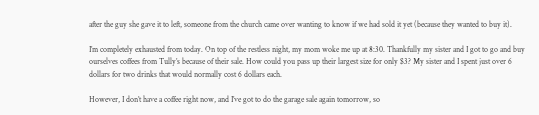after the guy she gave it to left, someone from the church came over wanting to know if we had sold it yet (because they wanted to buy it).

I’m completely exhausted from today. On top of the restless night, my mom woke me up at 8:30. Thankfully my sister and I got to go and buy ourselves coffees from Tully’s because of their sale. How could you pass up their largest size for only $3? My sister and I spent just over 6 dollars for two drinks that would normally cost 6 dollars each.

However, I don’t have a coffee right now, and I’ve got to do the garage sale again tomorrow, so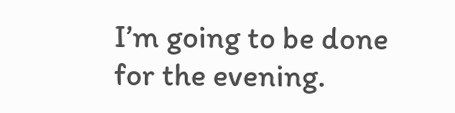I’m going to be done for the evening.